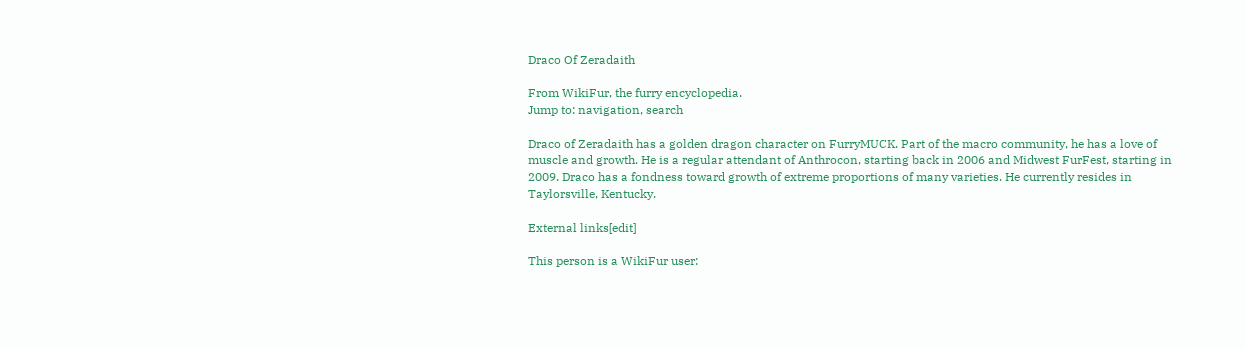Draco Of Zeradaith

From WikiFur, the furry encyclopedia.
Jump to: navigation, search

Draco of Zeradaith has a golden dragon character on FurryMUCK. Part of the macro community, he has a love of muscle and growth. He is a regular attendant of Anthrocon, starting back in 2006 and Midwest FurFest, starting in 2009. Draco has a fondness toward growth of extreme proportions of many varieties. He currently resides in Taylorsville, Kentucky.

External links[edit]

This person is a WikiFur user: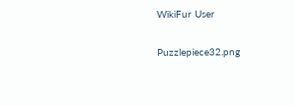WikiFur User

Puzzlepiece32.png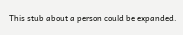This stub about a person could be expanded.